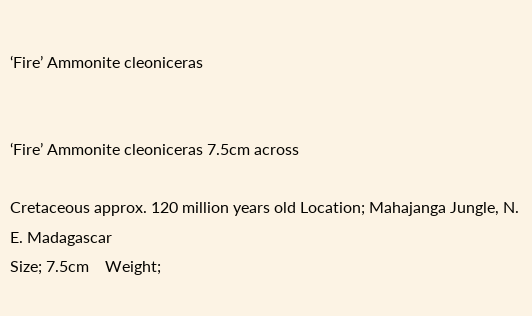‘Fire’ Ammonite cleoniceras


‘Fire’ Ammonite cleoniceras 7.5cm across

Cretaceous approx. 120 million years old Location; Mahajanga Jungle, N. E. Madagascar
Size; 7.5cm    Weight;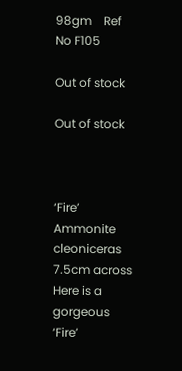98gm    Ref No F105

Out of stock

Out of stock



‘Fire’ Ammonite cleoniceras 7.5cm across
Here is a gorgeous ‘Fire’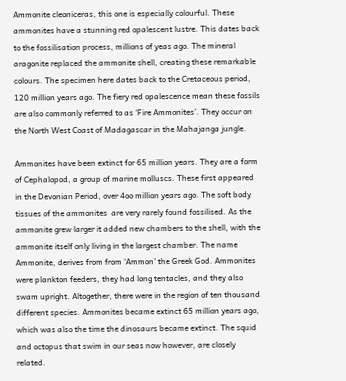Ammonite cleoniceras, this one is especially colourful. These ammonites have a stunning red opalescent lustre. This dates back to the fossilisation process, millions of yeas ago. The mineral aragonite replaced the ammonite shell, creating these remarkable colours. The specimen here dates back to the Cretaceous period, 120 million years ago. The fiery red opalescence mean these fossils are also commonly referred to as ‘Fire Ammonites’. They occur on the North West Coast of Madagascar in the Mahajanga jungle.

Ammonites have been extinct for 65 million years. They are a form of Cephalopod, a group of marine molluscs. These first appeared in the Devonian Period, over 4oo million years ago. The soft body tissues of the ammonites  are very rarely found fossilised. As the ammonite grew larger it added new chambers to the shell, with the ammonite itself only living in the largest chamber. The name Ammonite, derives from from ‘Ammon’ the Greek God. Ammonites were plankton feeders, they had long tentacles, and they also swam upright. Altogether, there were in the region of ten thousand different species. Ammonites became extinct 65 million years ago, which was also the time the dinosaurs became extinct. The squid and octopus that swim in our seas now however, are closely related.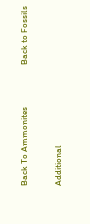Back To Ammonites                     Back to Fossils

Additional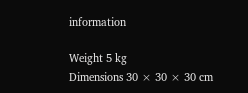information

Weight 5 kg
Dimensions 30 × 30 × 30 cm